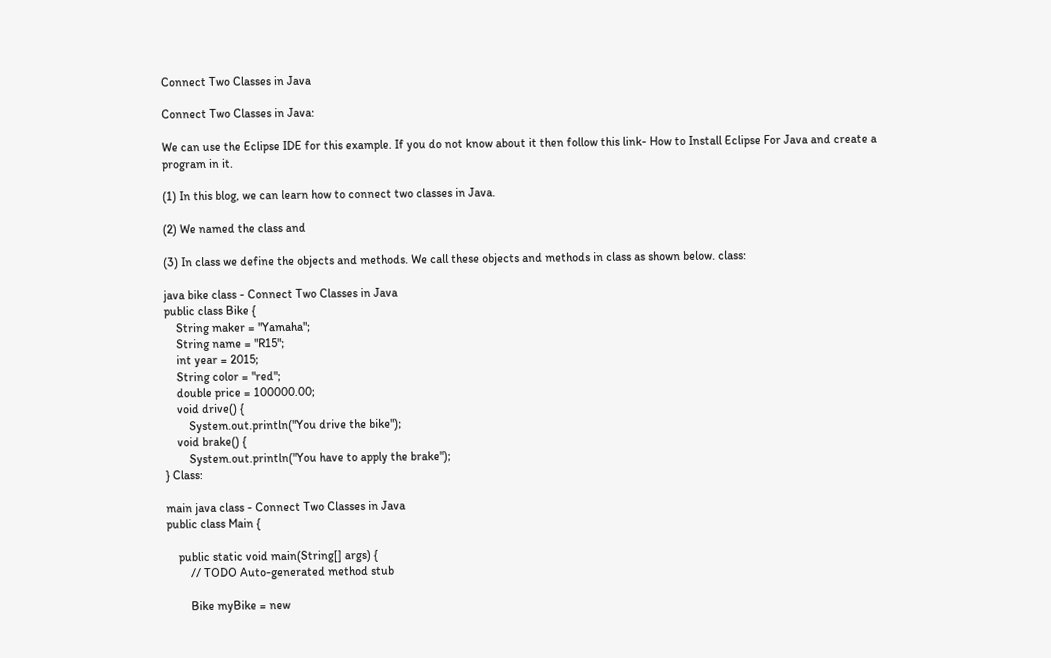Connect Two Classes in Java

Connect Two Classes in Java:

We can use the Eclipse IDE for this example. If you do not know about it then follow this link- How to Install Eclipse For Java and create a program in it.

(1) In this blog, we can learn how to connect two classes in Java.

(2) We named the class and

(3) In class we define the objects and methods. We call these objects and methods in class as shown below. class:

java bike class - Connect Two Classes in Java
public class Bike {
    String maker = "Yamaha";
    String name = "R15";
    int year = 2015;
    String color = "red";
    double price = 100000.00;
    void drive() {
        System.out.println("You drive the bike");
    void brake() {
        System.out.println("You have to apply the brake");
} Class:

main java class - Connect Two Classes in Java
public class Main {

    public static void main(String[] args) {
        // TODO Auto-generated method stub

        Bike myBike = new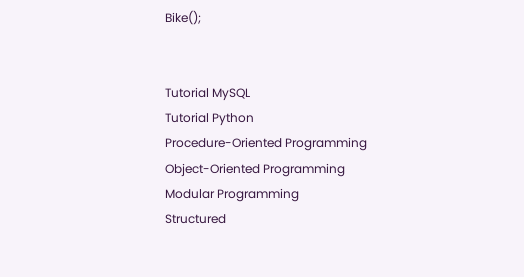Bike();


Tutorial MySQL
Tutorial Python
Procedure-Oriented Programming
Object-Oriented Programming
Modular Programming
Structured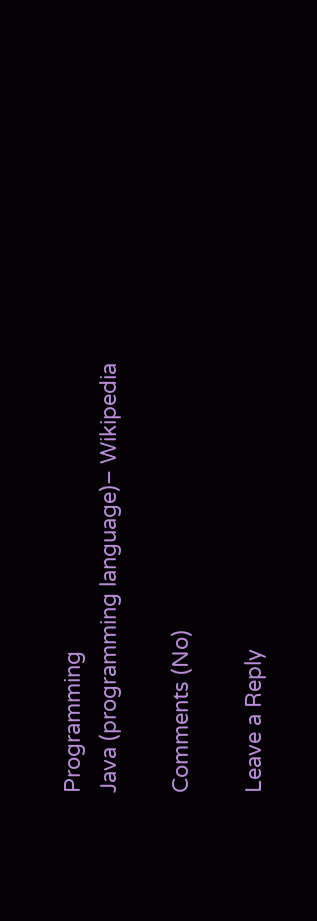Programming
Java (programming language)– Wikipedia

Comments (No)

Leave a Reply